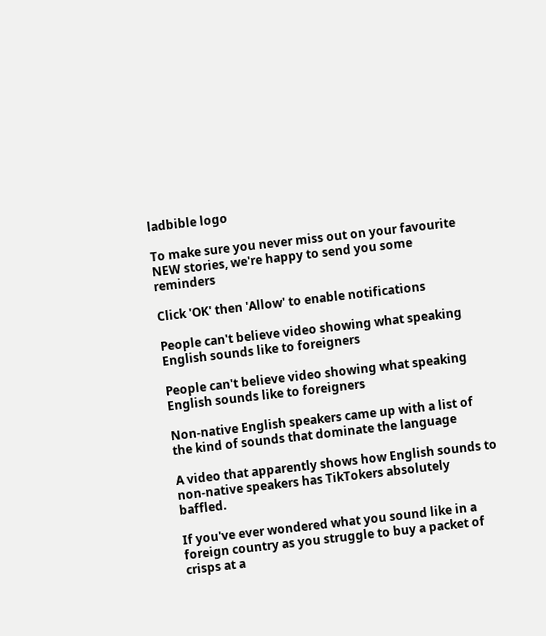ladbible logo

To make sure you never miss out on your favourite NEW stories, we're happy to send you some reminders

Click 'OK' then 'Allow' to enable notifications

People can't believe video showing what speaking English sounds like to foreigners

People can't believe video showing what speaking English sounds like to foreigners

Non-native English speakers came up with a list of the kind of sounds that dominate the language

A video that apparently shows how English sounds to non-native speakers has TikTokers absolutely baffled.

If you've ever wondered what you sound like in a foreign country as you struggle to buy a packet of crisps at a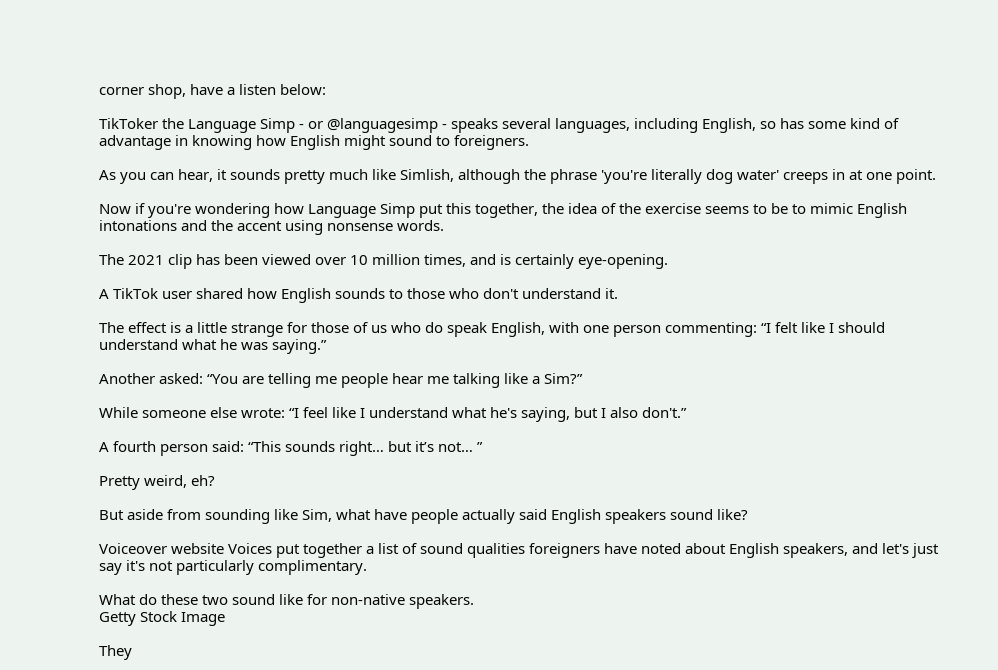corner shop, have a listen below:

TikToker the Language Simp - or @languagesimp - speaks several languages, including English, so has some kind of advantage in knowing how English might sound to foreigners.

As you can hear, it sounds pretty much like Simlish, although the phrase 'you're literally dog water' creeps in at one point.

Now if you're wondering how Language Simp put this together, the idea of the exercise seems to be to mimic English intonations and the accent using nonsense words.

The 2021 clip has been viewed over 10 million times, and is certainly eye-opening.

A TikTok user shared how English sounds to those who don't understand it.

The effect is a little strange for those of us who do speak English, with one person commenting: “I felt like I should understand what he was saying.”

Another asked: “You are telling me people hear me talking like a Sim?”

While someone else wrote: “I feel like I understand what he's saying, but I also don't.”

A fourth person said: “This sounds right… but it’s not… ”

Pretty weird, eh?

But aside from sounding like Sim, what have people actually said English speakers sound like?

Voiceover website Voices put together a list of sound qualities foreigners have noted about English speakers, and let's just say it's not particularly complimentary.

What do these two sound like for non-native speakers.
Getty Stock Image

They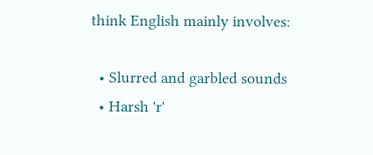think English mainly involves:

  • Slurred and garbled sounds
  • Harsh 'r'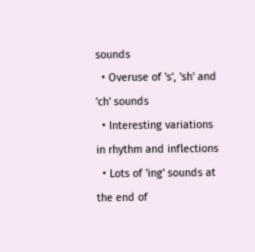sounds
  • Overuse of 's', 'sh' and 'ch' sounds
  • Interesting variations in rhythm and inflections
  • Lots of 'ing' sounds at the end of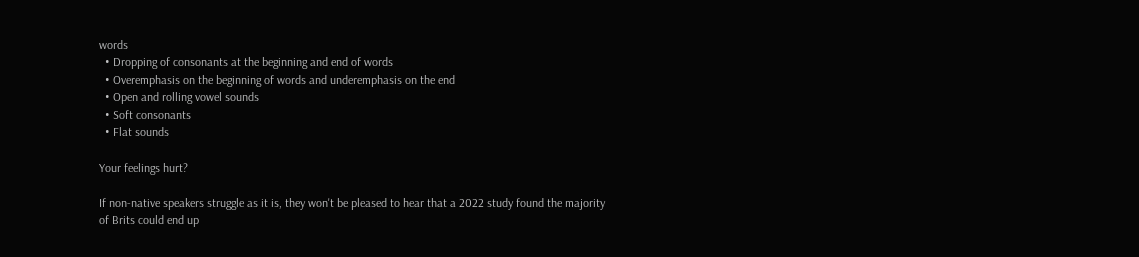words
  • Dropping of consonants at the beginning and end of words
  • Overemphasis on the beginning of words and underemphasis on the end
  • Open and rolling vowel sounds
  • Soft consonants
  • Flat sounds

Your feelings hurt?

If non-native speakers struggle as it is, they won't be pleased to hear that a 2022 study found the majority of Brits could end up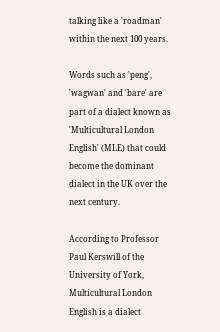talking like a 'roadman' within the next 100 years.

Words such as 'peng', 'wagwan' and 'bare' are part of a dialect known as 'Multicultural London English' (MLE) that could become the dominant dialect in the UK over the next century.

According to Professor Paul Kerswill of the University of York, Multicultural London English is a dialect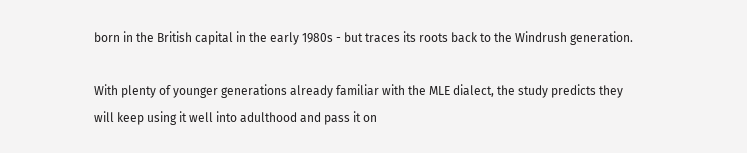born in the British capital in the early 1980s - but traces its roots back to the Windrush generation.

With plenty of younger generations already familiar with the MLE dialect, the study predicts they will keep using it well into adulthood and pass it on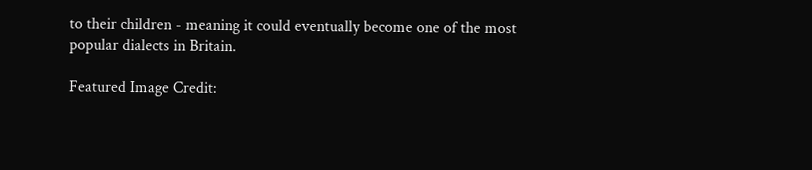to their children - meaning it could eventually become one of the most popular dialects in Britain.

Featured Image Credit: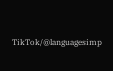TikTok/@languagesimp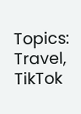Topics: Travel, TikTok